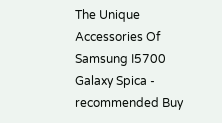The Unique Accessories Of Samsung I5700 Galaxy Spica - recommended Buy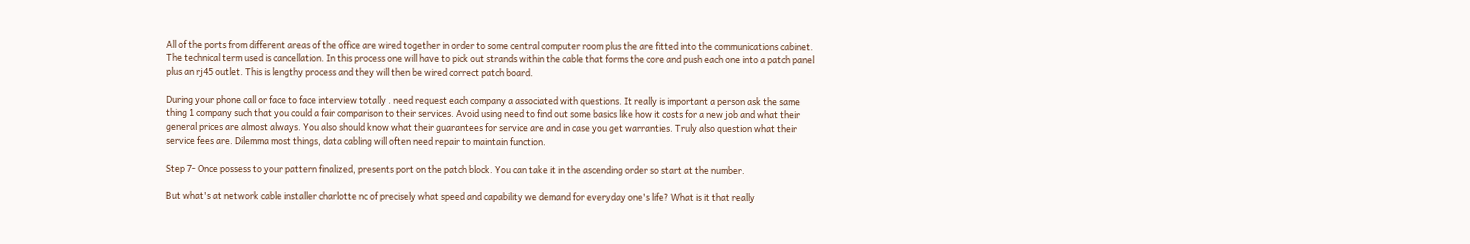All of the ports from different areas of the office are wired together in order to some central computer room plus the are fitted into the communications cabinet. The technical term used is cancellation. In this process one will have to pick out strands within the cable that forms the core and push each one into a patch panel plus an rj45 outlet. This is lengthy process and they will then be wired correct patch board.

During your phone call or face to face interview totally . need request each company a associated with questions. It really is important a person ask the same thing 1 company such that you could a fair comparison to their services. Avoid using need to find out some basics like how it costs for a new job and what their general prices are almost always. You also should know what their guarantees for service are and in case you get warranties. Truly also question what their service fees are. Dilemma most things, data cabling will often need repair to maintain function.

Step 7- Once possess to your pattern finalized, presents port on the patch block. You can take it in the ascending order so start at the number.

But what's at network cable installer charlotte nc of precisely what speed and capability we demand for everyday one's life? What is it that really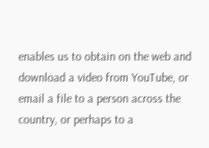enables us to obtain on the web and download a video from YouTube, or email a file to a person across the country, or perhaps to a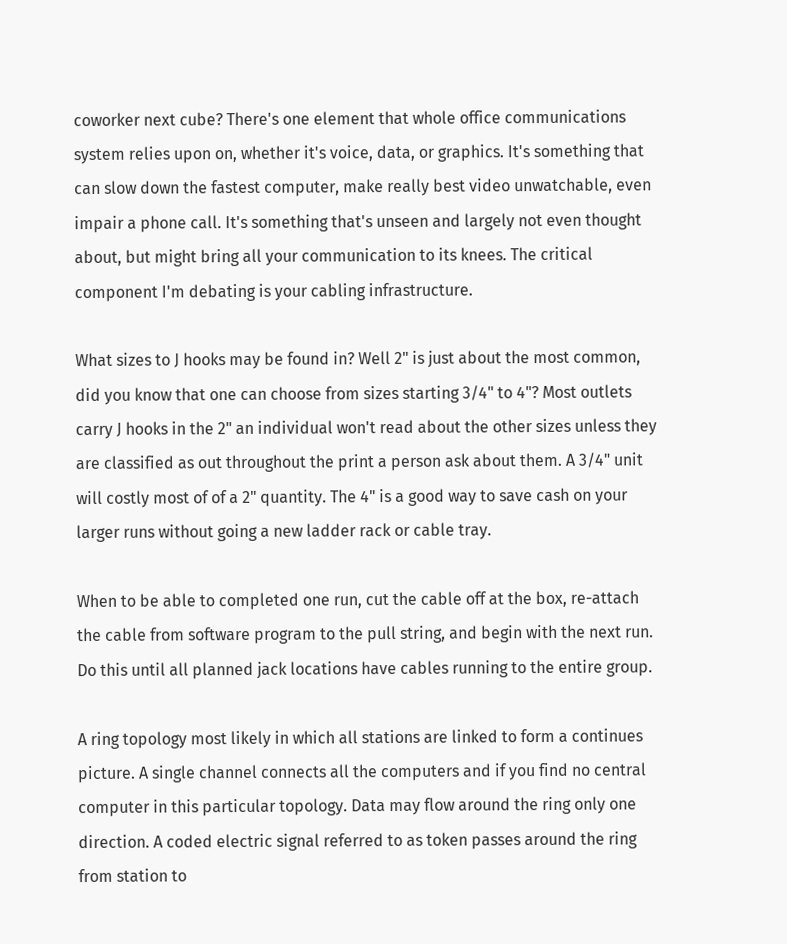coworker next cube? There's one element that whole office communications system relies upon on, whether it's voice, data, or graphics. It's something that can slow down the fastest computer, make really best video unwatchable, even impair a phone call. It's something that's unseen and largely not even thought about, but might bring all your communication to its knees. The critical component I'm debating is your cabling infrastructure.

What sizes to J hooks may be found in? Well 2" is just about the most common, did you know that one can choose from sizes starting 3/4" to 4"? Most outlets carry J hooks in the 2" an individual won't read about the other sizes unless they are classified as out throughout the print a person ask about them. A 3/4" unit will costly most of of a 2" quantity. The 4" is a good way to save cash on your larger runs without going a new ladder rack or cable tray.

When to be able to completed one run, cut the cable off at the box, re-attach the cable from software program to the pull string, and begin with the next run. Do this until all planned jack locations have cables running to the entire group.

A ring topology most likely in which all stations are linked to form a continues picture. A single channel connects all the computers and if you find no central computer in this particular topology. Data may flow around the ring only one direction. A coded electric signal referred to as token passes around the ring from station to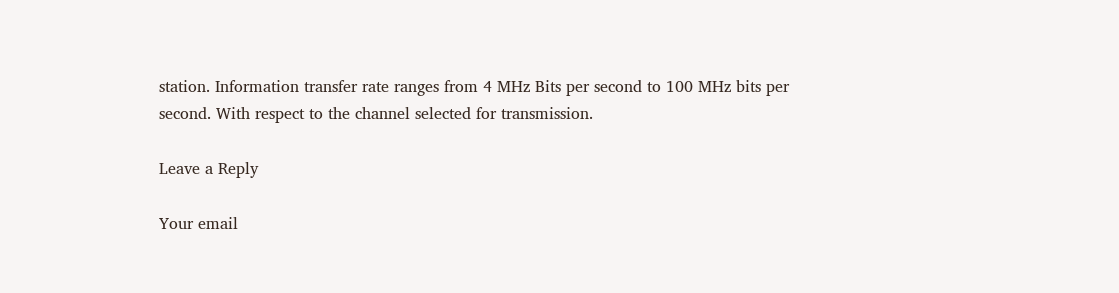station. Information transfer rate ranges from 4 MHz Bits per second to 100 MHz bits per second. With respect to the channel selected for transmission.

Leave a Reply

Your email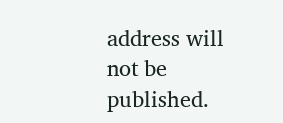address will not be published.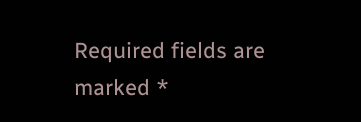Required fields are marked *